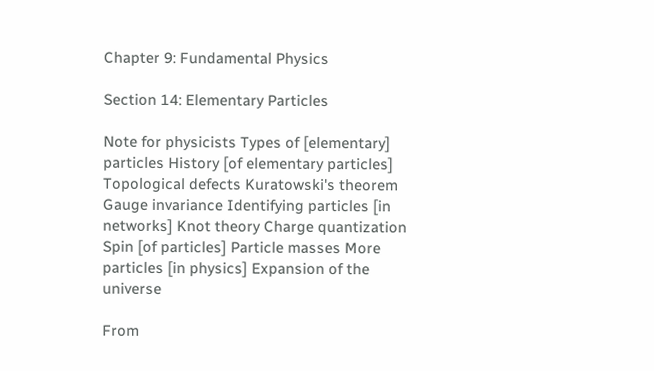Chapter 9: Fundamental Physics

Section 14: Elementary Particles

Note for physicists Types of [elementary] particles History [of elementary particles] Topological defects Kuratowski's theorem Gauge invariance Identifying particles [in networks] Knot theory Charge quantization Spin [of particles] Particle masses More particles [in physics] Expansion of the universe

From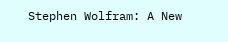Stephen Wolfram: A New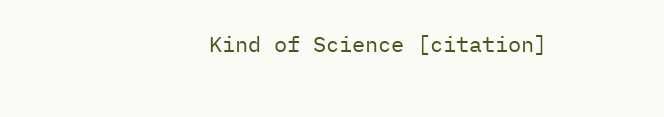Kind of Science [citation]